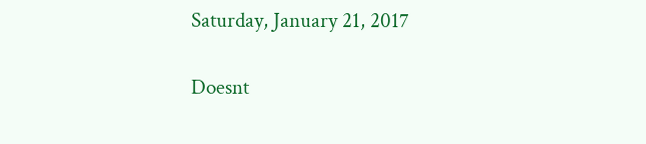Saturday, January 21, 2017

Doesnt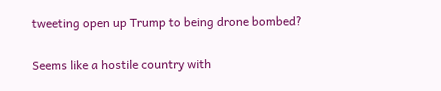tweeting open up Trump to being drone bombed?

Seems like a hostile country with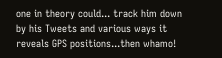one in theory could... track him down by his Tweets and various ways it reveals GPS positions...then whamo!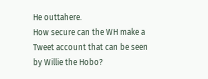He outtahere.
How secure can the WH make a Tweet account that can be seen by Willie the Hobo?